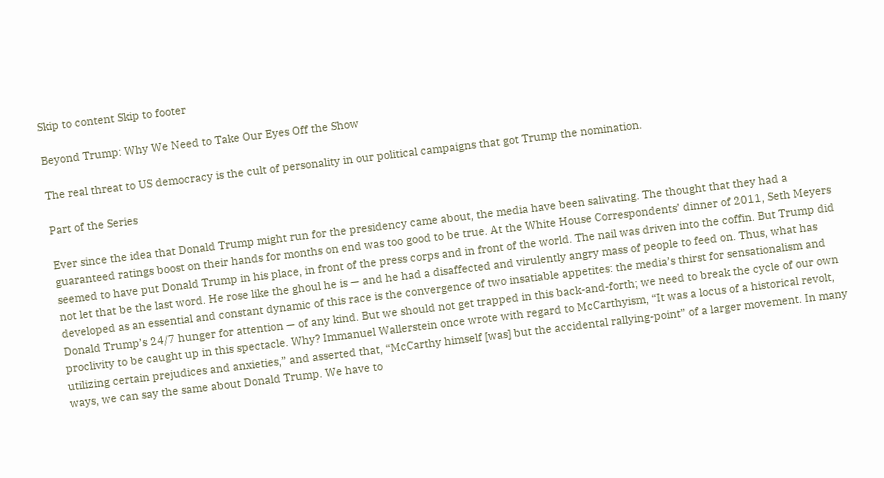Skip to content Skip to footer

Beyond Trump: Why We Need to Take Our Eyes Off the Show

The real threat to US democracy is the cult of personality in our political campaigns that got Trump the nomination.

Part of the Series

Ever since the idea that Donald Trump might run for the presidency came about, the media have been salivating. The thought that they had a guaranteed ratings boost on their hands for months on end was too good to be true. At the White House Correspondents’ dinner of 2011, Seth Meyers seemed to have put Donald Trump in his place, in front of the press corps and in front of the world. The nail was driven into the coffin. But Trump did not let that be the last word. He rose like the ghoul he is — and he had a disaffected and virulently angry mass of people to feed on. Thus, what has developed as an essential and constant dynamic of this race is the convergence of two insatiable appetites: the media’s thirst for sensationalism and Donald Trump’s 24/7 hunger for attention — of any kind. But we should not get trapped in this back-and-forth; we need to break the cycle of our own proclivity to be caught up in this spectacle. Why? Immanuel Wallerstein once wrote with regard to McCarthyism, “It was a locus of a historical revolt, utilizing certain prejudices and anxieties,” and asserted that, “McCarthy himself [was] but the accidental rallying-point” of a larger movement. In many ways, we can say the same about Donald Trump. We have to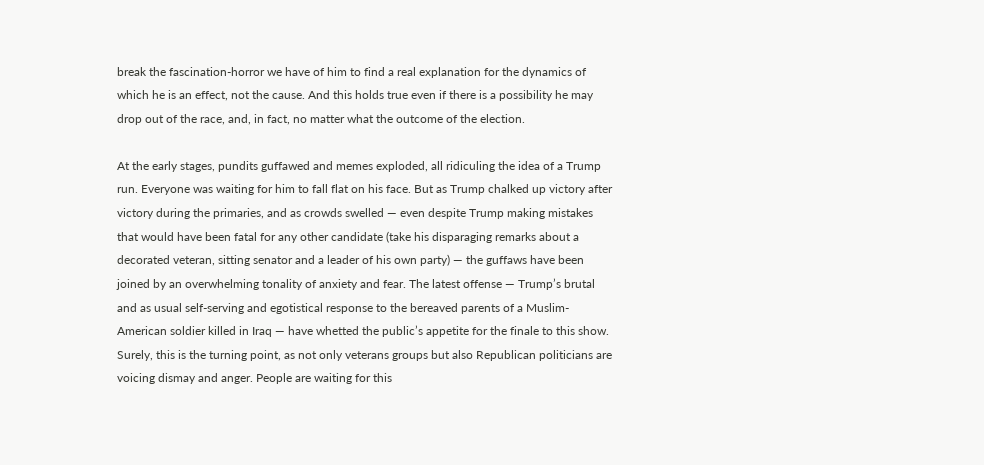break the fascination-horror we have of him to find a real explanation for the dynamics of which he is an effect, not the cause. And this holds true even if there is a possibility he may drop out of the race, and, in fact, no matter what the outcome of the election.

At the early stages, pundits guffawed and memes exploded, all ridiculing the idea of a Trump run. Everyone was waiting for him to fall flat on his face. But as Trump chalked up victory after victory during the primaries, and as crowds swelled — even despite Trump making mistakes that would have been fatal for any other candidate (take his disparaging remarks about a decorated veteran, sitting senator and a leader of his own party) — the guffaws have been joined by an overwhelming tonality of anxiety and fear. The latest offense — Trump’s brutal and as usual self-serving and egotistical response to the bereaved parents of a Muslim-American soldier killed in Iraq — have whetted the public’s appetite for the finale to this show. Surely, this is the turning point, as not only veterans groups but also Republican politicians are voicing dismay and anger. People are waiting for this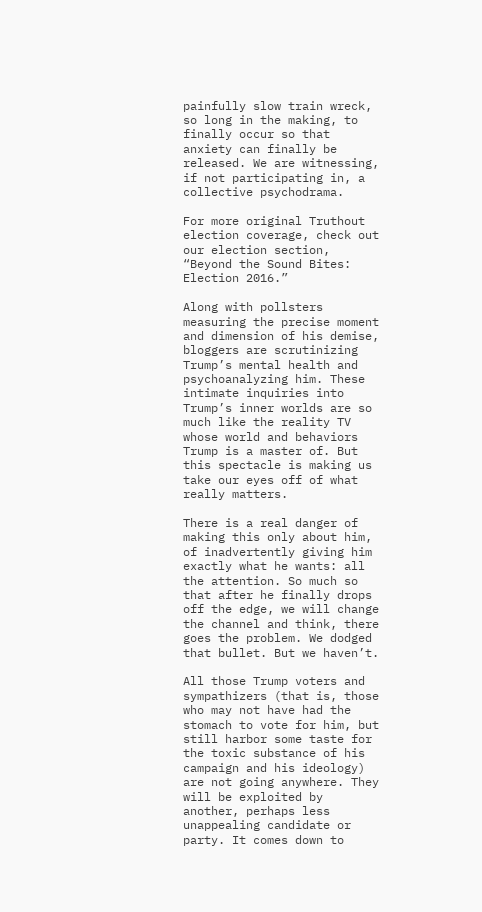painfully slow train wreck, so long in the making, to finally occur so that anxiety can finally be released. We are witnessing, if not participating in, a collective psychodrama.

For more original Truthout election coverage, check out our election section, “Beyond the Sound Bites: Election 2016.”

Along with pollsters measuring the precise moment and dimension of his demise, bloggers are scrutinizing Trump’s mental health and psychoanalyzing him. These intimate inquiries into Trump’s inner worlds are so much like the reality TV whose world and behaviors Trump is a master of. But this spectacle is making us take our eyes off of what really matters.

There is a real danger of making this only about him, of inadvertently giving him exactly what he wants: all the attention. So much so that after he finally drops off the edge, we will change the channel and think, there goes the problem. We dodged that bullet. But we haven’t.

All those Trump voters and sympathizers (that is, those who may not have had the stomach to vote for him, but still harbor some taste for the toxic substance of his campaign and his ideology) are not going anywhere. They will be exploited by another, perhaps less unappealing candidate or party. It comes down to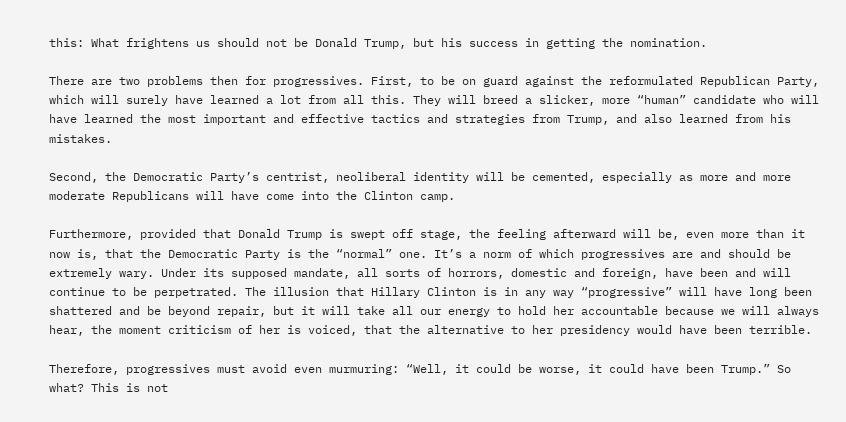this: What frightens us should not be Donald Trump, but his success in getting the nomination.

There are two problems then for progressives. First, to be on guard against the reformulated Republican Party, which will surely have learned a lot from all this. They will breed a slicker, more “human” candidate who will have learned the most important and effective tactics and strategies from Trump, and also learned from his mistakes.

Second, the Democratic Party’s centrist, neoliberal identity will be cemented, especially as more and more moderate Republicans will have come into the Clinton camp.

Furthermore, provided that Donald Trump is swept off stage, the feeling afterward will be, even more than it now is, that the Democratic Party is the “normal” one. It’s a norm of which progressives are and should be extremely wary. Under its supposed mandate, all sorts of horrors, domestic and foreign, have been and will continue to be perpetrated. The illusion that Hillary Clinton is in any way “progressive” will have long been shattered and be beyond repair, but it will take all our energy to hold her accountable because we will always hear, the moment criticism of her is voiced, that the alternative to her presidency would have been terrible.

Therefore, progressives must avoid even murmuring: “Well, it could be worse, it could have been Trump.” So what? This is not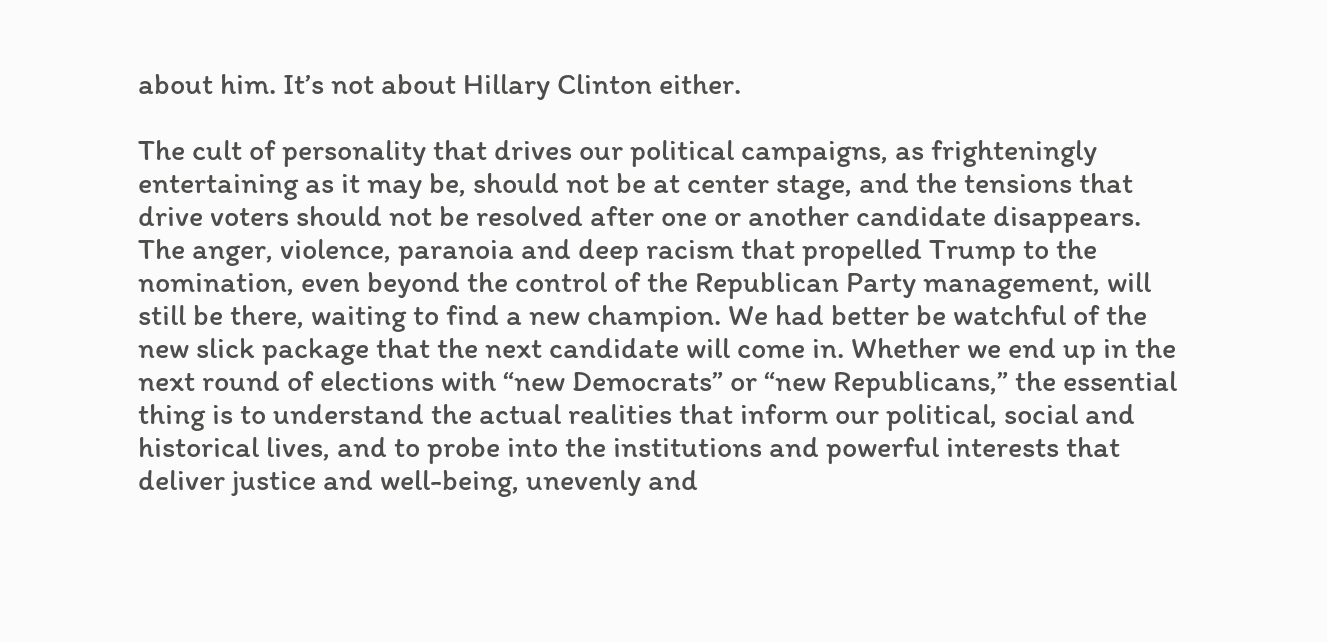about him. It’s not about Hillary Clinton either.

The cult of personality that drives our political campaigns, as frighteningly entertaining as it may be, should not be at center stage, and the tensions that drive voters should not be resolved after one or another candidate disappears. The anger, violence, paranoia and deep racism that propelled Trump to the nomination, even beyond the control of the Republican Party management, will still be there, waiting to find a new champion. We had better be watchful of the new slick package that the next candidate will come in. Whether we end up in the next round of elections with “new Democrats” or “new Republicans,” the essential thing is to understand the actual realities that inform our political, social and historical lives, and to probe into the institutions and powerful interests that deliver justice and well-being, unevenly and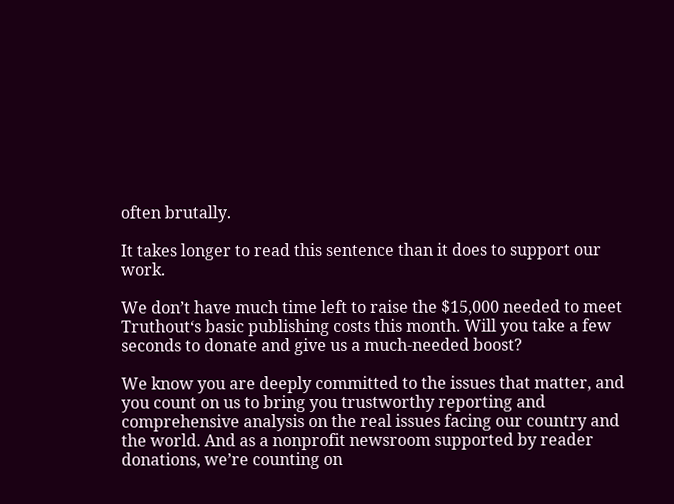often brutally.

It takes longer to read this sentence than it does to support our work.

We don’t have much time left to raise the $15,000 needed to meet Truthout‘s basic publishing costs this month. Will you take a few seconds to donate and give us a much-needed boost?

We know you are deeply committed to the issues that matter, and you count on us to bring you trustworthy reporting and comprehensive analysis on the real issues facing our country and the world. And as a nonprofit newsroom supported by reader donations, we’re counting on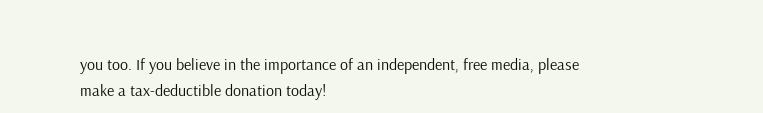you too. If you believe in the importance of an independent, free media, please make a tax-deductible donation today!